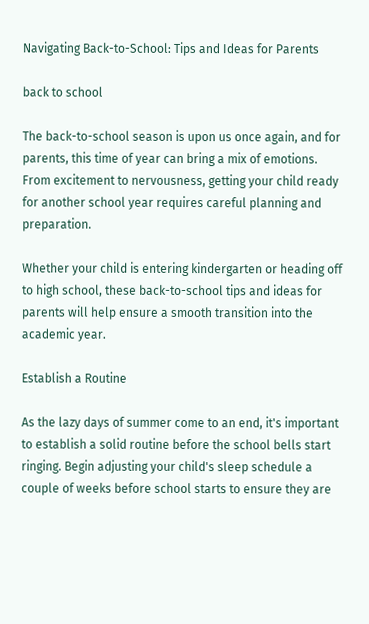Navigating Back-to-School: Tips and Ideas for Parents

back to school

The back-to-school season is upon us once again, and for parents, this time of year can bring a mix of emotions. From excitement to nervousness, getting your child ready for another school year requires careful planning and preparation.

Whether your child is entering kindergarten or heading off to high school, these back-to-school tips and ideas for parents will help ensure a smooth transition into the academic year.

Establish a Routine

As the lazy days of summer come to an end, it's important to establish a solid routine before the school bells start ringing. Begin adjusting your child's sleep schedule a couple of weeks before school starts to ensure they are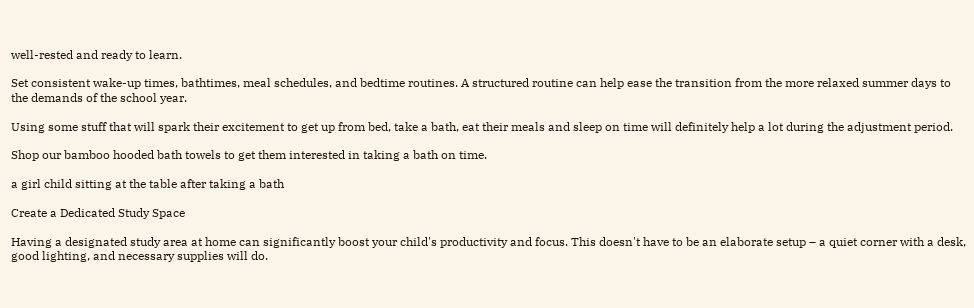well-rested and ready to learn.

Set consistent wake-up times, bathtimes, meal schedules, and bedtime routines. A structured routine can help ease the transition from the more relaxed summer days to the demands of the school year.

Using some stuff that will spark their excitement to get up from bed, take a bath, eat their meals and sleep on time will definitely help a lot during the adjustment period.

Shop our bamboo hooded bath towels to get them interested in taking a bath on time.

a girl child sitting at the table after taking a bath

Create a Dedicated Study Space

Having a designated study area at home can significantly boost your child's productivity and focus. This doesn't have to be an elaborate setup – a quiet corner with a desk, good lighting, and necessary supplies will do.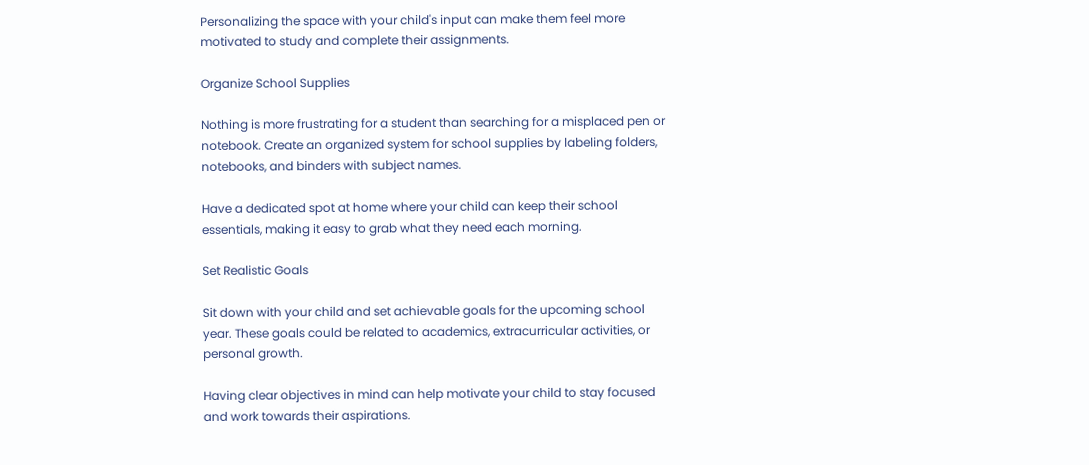Personalizing the space with your child's input can make them feel more motivated to study and complete their assignments.

Organize School Supplies

Nothing is more frustrating for a student than searching for a misplaced pen or notebook. Create an organized system for school supplies by labeling folders, notebooks, and binders with subject names.

Have a dedicated spot at home where your child can keep their school essentials, making it easy to grab what they need each morning.

Set Realistic Goals

Sit down with your child and set achievable goals for the upcoming school year. These goals could be related to academics, extracurricular activities, or personal growth.

Having clear objectives in mind can help motivate your child to stay focused and work towards their aspirations.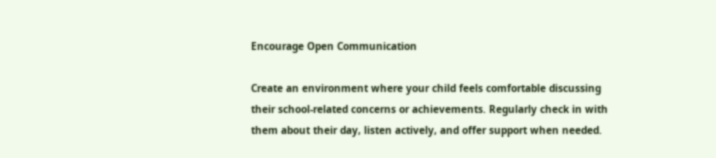Encourage Open Communication

Create an environment where your child feels comfortable discussing their school-related concerns or achievements. Regularly check in with them about their day, listen actively, and offer support when needed.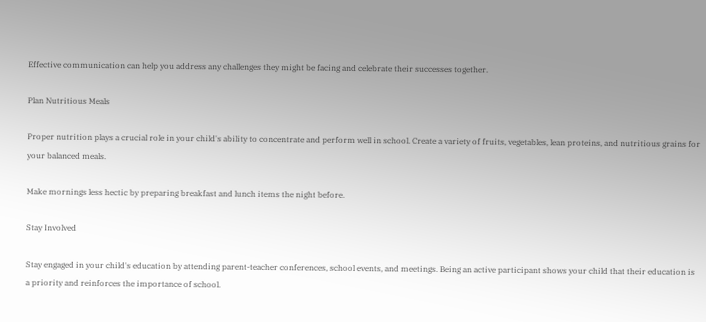Effective communication can help you address any challenges they might be facing and celebrate their successes together.

Plan Nutritious Meals

Proper nutrition plays a crucial role in your child's ability to concentrate and perform well in school. Create a variety of fruits, vegetables, lean proteins, and nutritious grains for your balanced meals.

Make mornings less hectic by preparing breakfast and lunch items the night before.

Stay Involved

Stay engaged in your child's education by attending parent-teacher conferences, school events, and meetings. Being an active participant shows your child that their education is a priority and reinforces the importance of school.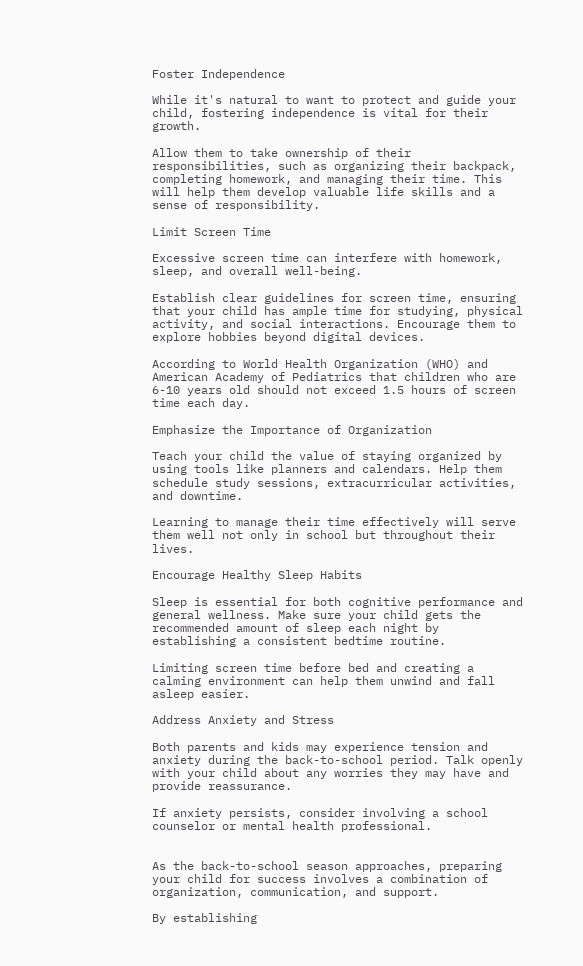Foster Independence

While it's natural to want to protect and guide your child, fostering independence is vital for their growth.

Allow them to take ownership of their responsibilities, such as organizing their backpack, completing homework, and managing their time. This will help them develop valuable life skills and a sense of responsibility.

Limit Screen Time

Excessive screen time can interfere with homework, sleep, and overall well-being.

Establish clear guidelines for screen time, ensuring that your child has ample time for studying, physical activity, and social interactions. Encourage them to explore hobbies beyond digital devices.

According to World Health Organization (WHO) and American Academy of Pediatrics that children who are 6-10 years old should not exceed 1.5 hours of screen time each day.

Emphasize the Importance of Organization

Teach your child the value of staying organized by using tools like planners and calendars. Help them schedule study sessions, extracurricular activities, and downtime.

Learning to manage their time effectively will serve them well not only in school but throughout their lives.

Encourage Healthy Sleep Habits

Sleep is essential for both cognitive performance and general wellness. Make sure your child gets the recommended amount of sleep each night by establishing a consistent bedtime routine.

Limiting screen time before bed and creating a calming environment can help them unwind and fall asleep easier.

Address Anxiety and Stress

Both parents and kids may experience tension and anxiety during the back-to-school period. Talk openly with your child about any worries they may have and provide reassurance.

If anxiety persists, consider involving a school counselor or mental health professional.


As the back-to-school season approaches, preparing your child for success involves a combination of organization, communication, and support.

By establishing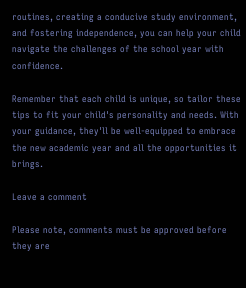routines, creating a conducive study environment, and fostering independence, you can help your child navigate the challenges of the school year with confidence.

Remember that each child is unique, so tailor these tips to fit your child's personality and needs. With your guidance, they'll be well-equipped to embrace the new academic year and all the opportunities it brings.

Leave a comment

Please note, comments must be approved before they are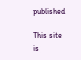published

This site is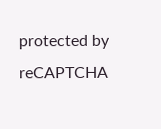protected by reCAPTCHA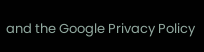and the Google Privacy Policy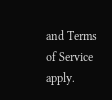and Terms of Service apply.